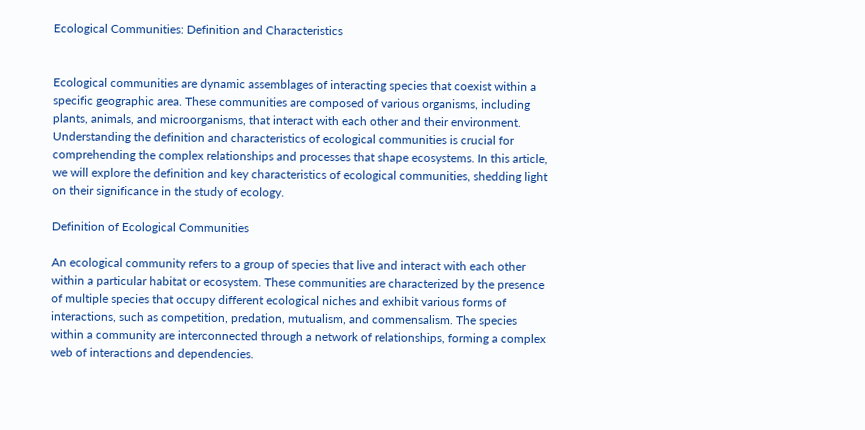Ecological Communities: Definition and Characteristics


Ecological communities are dynamic assemblages of interacting species that coexist within a specific geographic area. These communities are composed of various organisms, including plants, animals, and microorganisms, that interact with each other and their environment. Understanding the definition and characteristics of ecological communities is crucial for comprehending the complex relationships and processes that shape ecosystems. In this article, we will explore the definition and key characteristics of ecological communities, shedding light on their significance in the study of ecology.

Definition of Ecological Communities

An ecological community refers to a group of species that live and interact with each other within a particular habitat or ecosystem. These communities are characterized by the presence of multiple species that occupy different ecological niches and exhibit various forms of interactions, such as competition, predation, mutualism, and commensalism. The species within a community are interconnected through a network of relationships, forming a complex web of interactions and dependencies.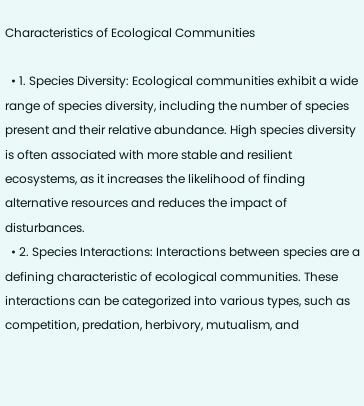Characteristics of Ecological Communities

  • 1. Species Diversity: Ecological communities exhibit a wide range of species diversity, including the number of species present and their relative abundance. High species diversity is often associated with more stable and resilient ecosystems, as it increases the likelihood of finding alternative resources and reduces the impact of disturbances.
  • 2. Species Interactions: Interactions between species are a defining characteristic of ecological communities. These interactions can be categorized into various types, such as competition, predation, herbivory, mutualism, and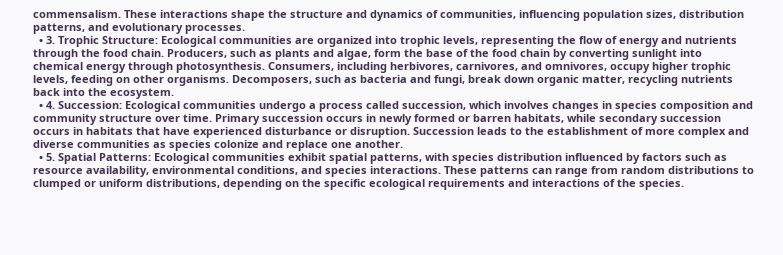commensalism. These interactions shape the structure and dynamics of communities, influencing population sizes, distribution patterns, and evolutionary processes.
  • 3. Trophic Structure: Ecological communities are organized into trophic levels, representing the flow of energy and nutrients through the food chain. Producers, such as plants and algae, form the base of the food chain by converting sunlight into chemical energy through photosynthesis. Consumers, including herbivores, carnivores, and omnivores, occupy higher trophic levels, feeding on other organisms. Decomposers, such as bacteria and fungi, break down organic matter, recycling nutrients back into the ecosystem.
  • 4. Succession: Ecological communities undergo a process called succession, which involves changes in species composition and community structure over time. Primary succession occurs in newly formed or barren habitats, while secondary succession occurs in habitats that have experienced disturbance or disruption. Succession leads to the establishment of more complex and diverse communities as species colonize and replace one another.
  • 5. Spatial Patterns: Ecological communities exhibit spatial patterns, with species distribution influenced by factors such as resource availability, environmental conditions, and species interactions. These patterns can range from random distributions to clumped or uniform distributions, depending on the specific ecological requirements and interactions of the species.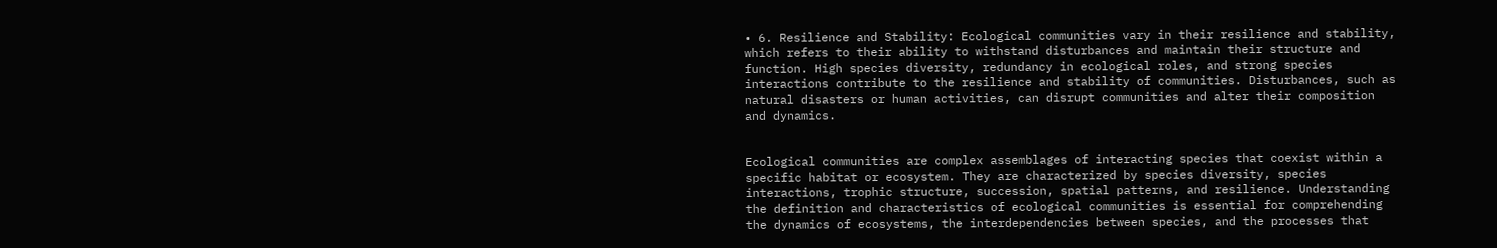• 6. Resilience and Stability: Ecological communities vary in their resilience and stability, which refers to their ability to withstand disturbances and maintain their structure and function. High species diversity, redundancy in ecological roles, and strong species interactions contribute to the resilience and stability of communities. Disturbances, such as natural disasters or human activities, can disrupt communities and alter their composition and dynamics.


Ecological communities are complex assemblages of interacting species that coexist within a specific habitat or ecosystem. They are characterized by species diversity, species interactions, trophic structure, succession, spatial patterns, and resilience. Understanding the definition and characteristics of ecological communities is essential for comprehending the dynamics of ecosystems, the interdependencies between species, and the processes that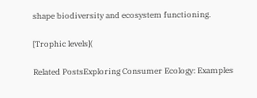shape biodiversity and ecosystem functioning.

[Trophic levels](

Related PostsExploring Consumer Ecology: Examples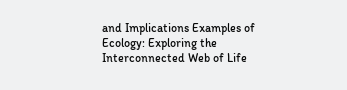and Implications Examples of Ecology: Exploring the Interconnected Web of Life